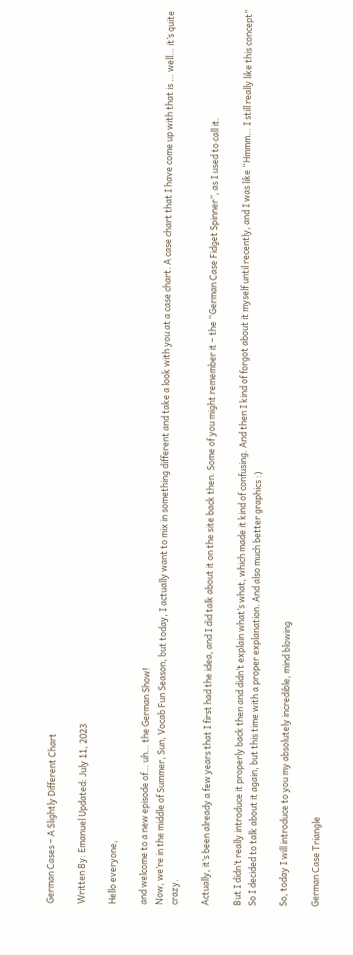German Cases – A Slightly Different Chart

Written By: Emanuel Updated: July 11, 2023

Hello everyone,

and welcome to a new episode of… uh… the German Show!
Now, we’re in the middle of Summer, Sun, Vocab Fun Season, but today, I actually want to mix in something different and take a look with you at a case chart. A case chart that I have come up with that is … well… it’s quite crazy.

Actually, it’s been already a few years that I first had the idea, and I did talk about it on the site back then. Some of you might remember it – the “German Case Fidget Spinner”, as I used to call it.

But I didn’t really introduce it properly back then and didn’t explain what’s what, which made it kind of confusing. And then I kind of forgot about it myself until recently, and I was like “Hmmm… I still really like this concept”
So I decided to talk about it again, but this time with a proper explanation. And also much better graphics :)

So, today I will introduce to you my absolutely incredible, mind blowing

German Case Triangle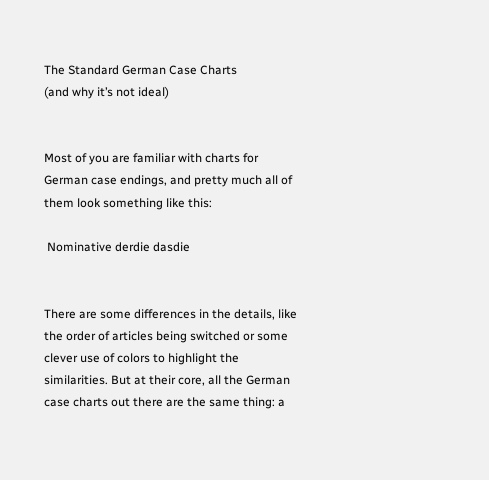The Standard German Case Charts
(and why it’s not ideal)


Most of you are familiar with charts for German case endings, and pretty much all of them look something like this:

 Nominative derdie dasdie


There are some differences in the details, like the order of articles being switched or some clever use of colors to highlight the similarities. But at their core, all the German case charts out there are the same thing: a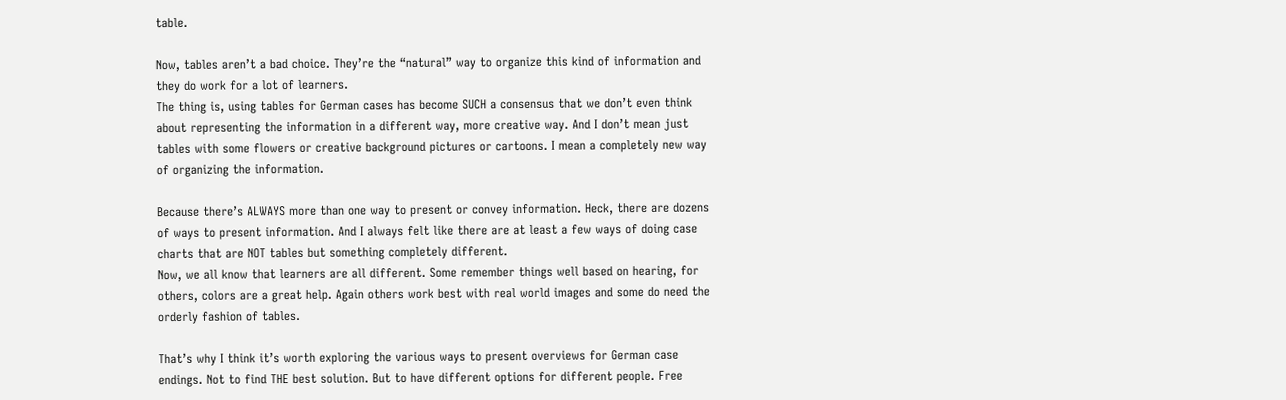table.

Now, tables aren’t a bad choice. They’re the “natural” way to organize this kind of information and they do work for a lot of learners.
The thing is, using tables for German cases has become SUCH a consensus that we don’t even think about representing the information in a different way, more creative way. And I don’t mean just tables with some flowers or creative background pictures or cartoons. I mean a completely new way of organizing the information.

Because there’s ALWAYS more than one way to present or convey information. Heck, there are dozens of ways to present information. And I always felt like there are at least a few ways of doing case charts that are NOT tables but something completely different.
Now, we all know that learners are all different. Some remember things well based on hearing, for others, colors are a great help. Again others work best with real world images and some do need the orderly fashion of tables.

That’s why I think it’s worth exploring the various ways to present overviews for German case endings. Not to find THE best solution. But to have different options for different people. Free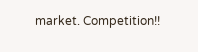market. Competition!!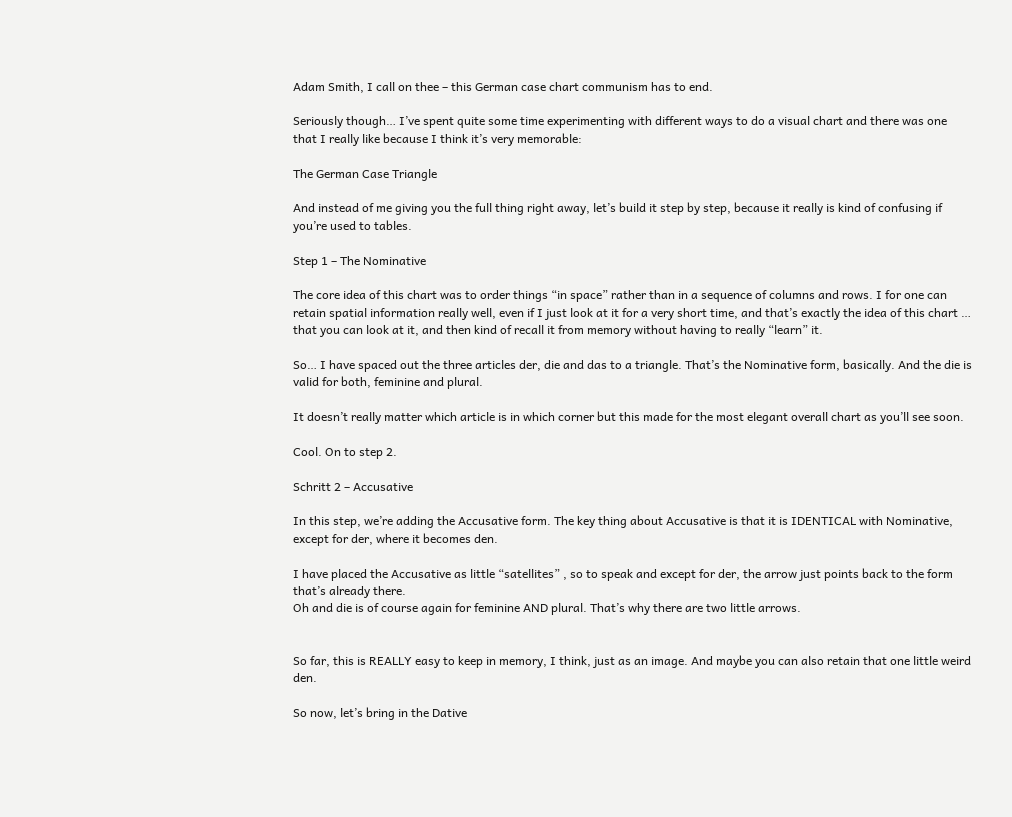Adam Smith, I call on thee – this German case chart communism has to end.

Seriously though… I’ve spent quite some time experimenting with different ways to do a visual chart and there was one that I really like because I think it’s very memorable:

The German Case Triangle

And instead of me giving you the full thing right away, let’s build it step by step, because it really is kind of confusing if you’re used to tables.

Step 1 – The Nominative

The core idea of this chart was to order things “in space” rather than in a sequence of columns and rows. I for one can retain spatial information really well, even if I just look at it for a very short time, and that’s exactly the idea of this chart … that you can look at it, and then kind of recall it from memory without having to really “learn” it.

So… I have spaced out the three articles der, die and das to a triangle. That’s the Nominative form, basically. And the die is valid for both, feminine and plural.

It doesn’t really matter which article is in which corner but this made for the most elegant overall chart as you’ll see soon.

Cool. On to step 2.

Schritt 2 – Accusative

In this step, we’re adding the Accusative form. The key thing about Accusative is that it is IDENTICAL with Nominative, except for der, where it becomes den.

I have placed the Accusative as little “satellites” , so to speak and except for der, the arrow just points back to the form that’s already there.
Oh and die is of course again for feminine AND plural. That’s why there are two little arrows.


So far, this is REALLY easy to keep in memory, I think, just as an image. And maybe you can also retain that one little weird den.

So now, let’s bring in the Dative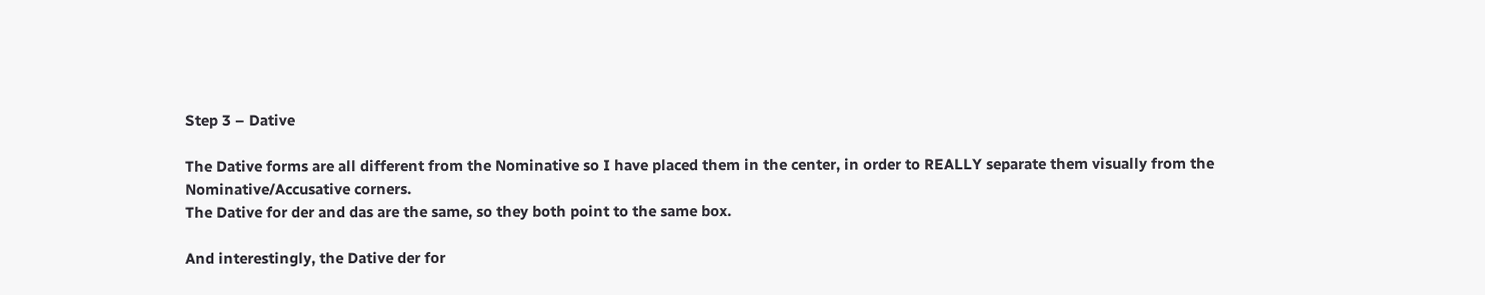Step 3 – Dative

The Dative forms are all different from the Nominative so I have placed them in the center, in order to REALLY separate them visually from the Nominative/Accusative corners.
The Dative for der and das are the same, so they both point to the same box.

And interestingly, the Dative der for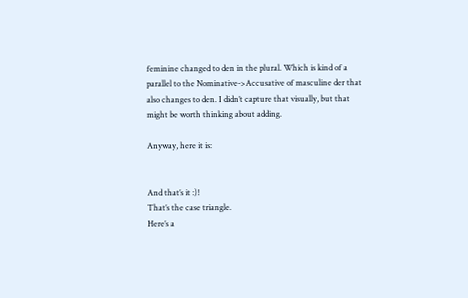feminine changed to den in the plural. Which is kind of a parallel to the Nominative->Accusative of masculine der that also changes to den. I didn’t capture that visually, but that might be worth thinking about adding.

Anyway, here it is:


And that’s it :)!
That’s the case triangle.
Here’s a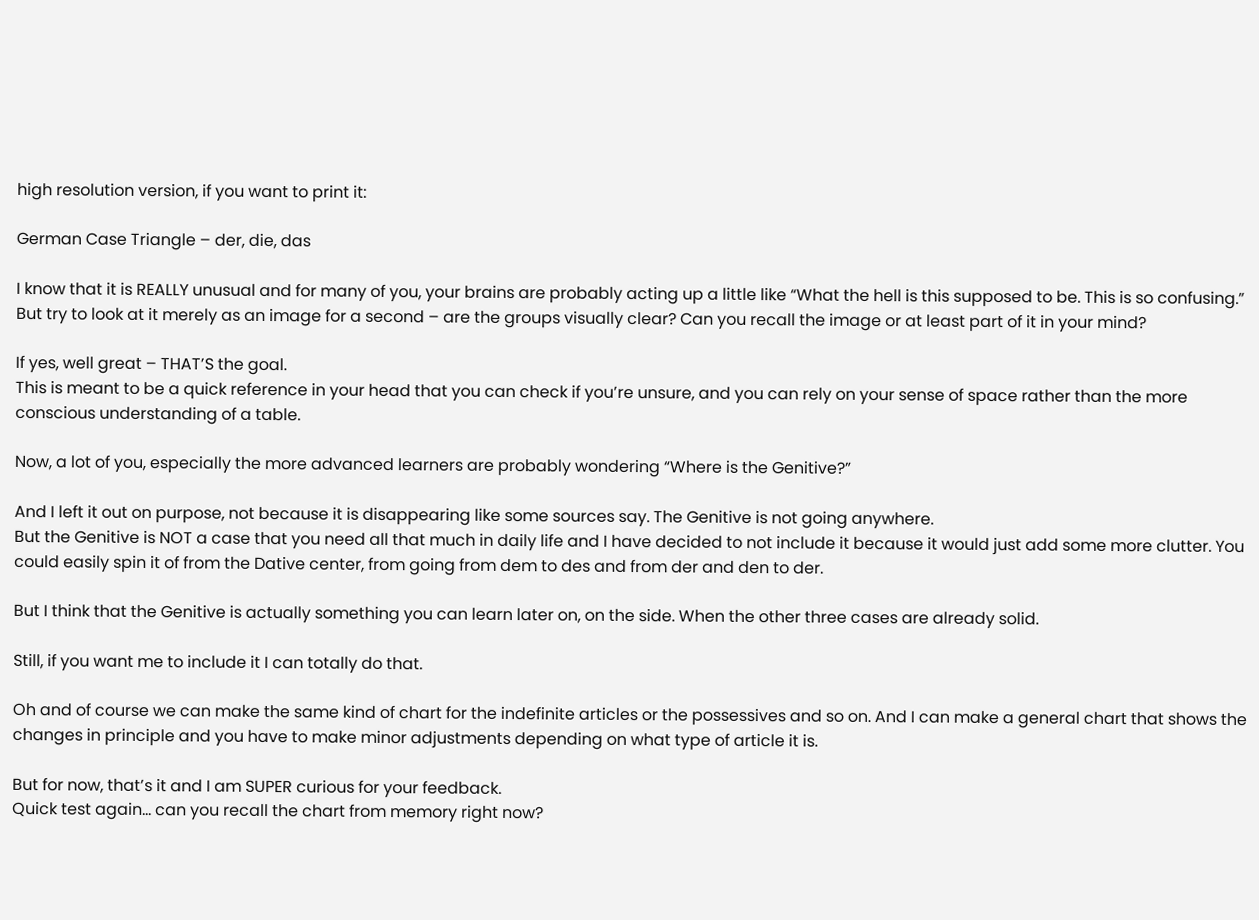high resolution version, if you want to print it:

German Case Triangle – der, die, das

I know that it is REALLY unusual and for many of you, your brains are probably acting up a little like “What the hell is this supposed to be. This is so confusing.”
But try to look at it merely as an image for a second – are the groups visually clear? Can you recall the image or at least part of it in your mind?

If yes, well great – THAT’S the goal.
This is meant to be a quick reference in your head that you can check if you’re unsure, and you can rely on your sense of space rather than the more conscious understanding of a table.

Now, a lot of you, especially the more advanced learners are probably wondering “Where is the Genitive?”

And I left it out on purpose, not because it is disappearing like some sources say. The Genitive is not going anywhere.
But the Genitive is NOT a case that you need all that much in daily life and I have decided to not include it because it would just add some more clutter. You could easily spin it of from the Dative center, from going from dem to des and from der and den to der.

But I think that the Genitive is actually something you can learn later on, on the side. When the other three cases are already solid.

Still, if you want me to include it I can totally do that.

Oh and of course we can make the same kind of chart for the indefinite articles or the possessives and so on. And I can make a general chart that shows the changes in principle and you have to make minor adjustments depending on what type of article it is.

But for now, that’s it and I am SUPER curious for your feedback.
Quick test again… can you recall the chart from memory right now?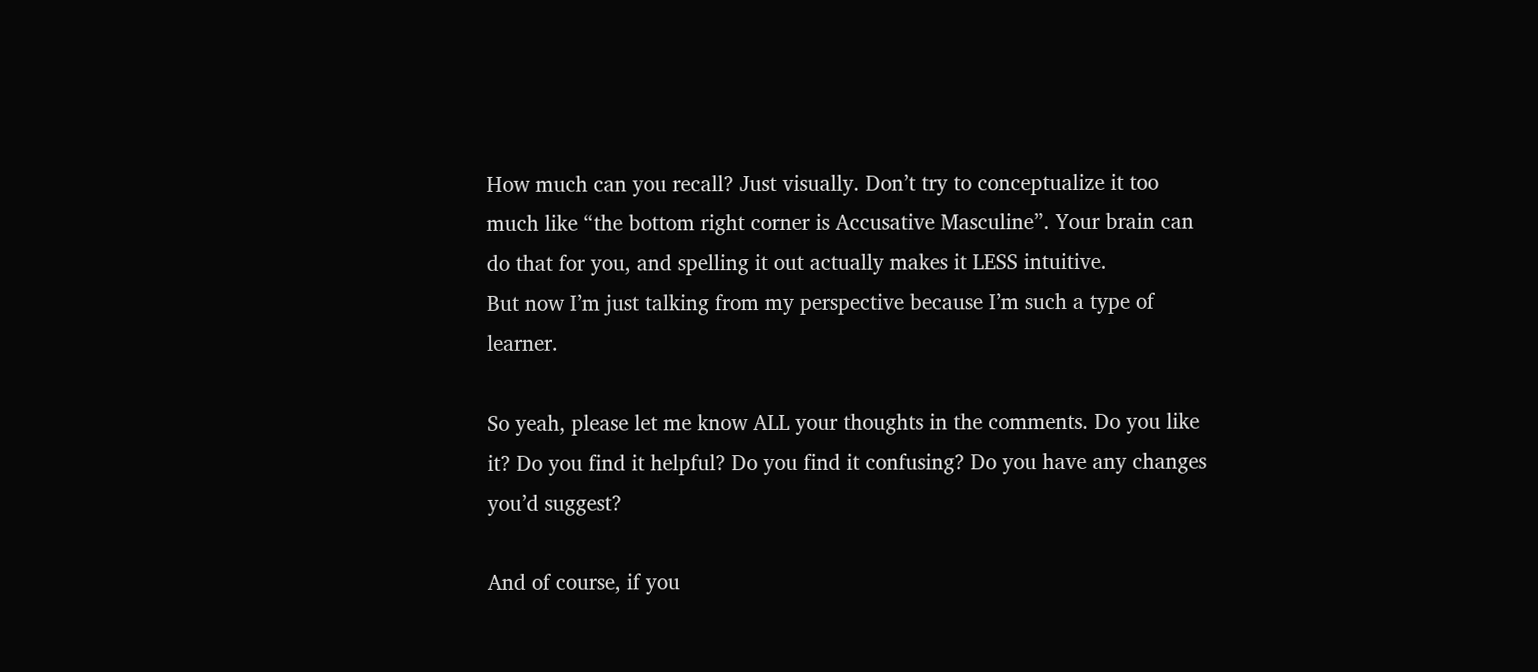How much can you recall? Just visually. Don’t try to conceptualize it too much like “the bottom right corner is Accusative Masculine”. Your brain can do that for you, and spelling it out actually makes it LESS intuitive.
But now I’m just talking from my perspective because I’m such a type of learner.

So yeah, please let me know ALL your thoughts in the comments. Do you like it? Do you find it helpful? Do you find it confusing? Do you have any changes you’d suggest?

And of course, if you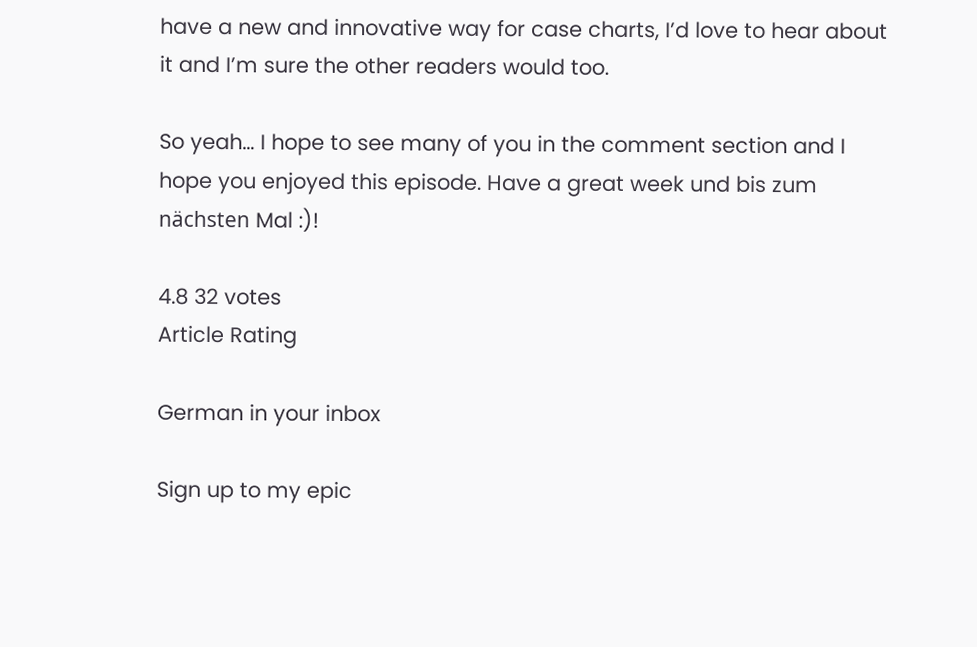have a new and innovative way for case charts, I’d love to hear about it and I’m sure the other readers would too.

So yeah… I hope to see many of you in the comment section and I hope you enjoyed this episode. Have a great week und bis zum nächsten Mal :)!

4.8 32 votes
Article Rating

German in your inbox

Sign up to my epic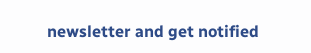newsletter and get notified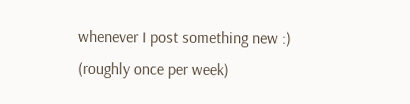whenever I post something new :)
(roughly once per week)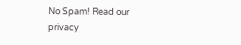No Spam! Read our privacy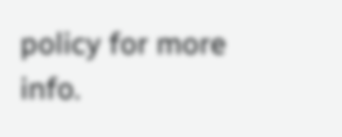policy for more info.